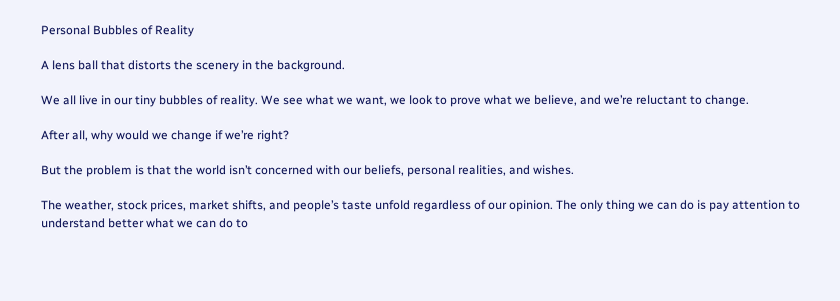Personal Bubbles of Reality

A lens ball that distorts the scenery in the background.

We all live in our tiny bubbles of reality. We see what we want, we look to prove what we believe, and we’re reluctant to change.

After all, why would we change if we’re right?

But the problem is that the world isn’t concerned with our beliefs, personal realities, and wishes.

The weather, stock prices, market shifts, and people’s taste unfold regardless of our opinion. The only thing we can do is pay attention to understand better what we can do to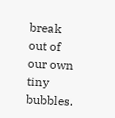break out of our own tiny bubbles.